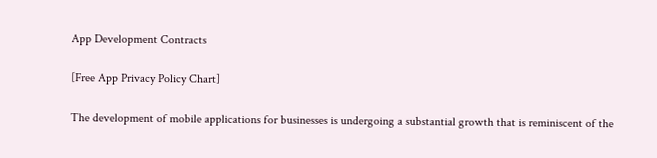App Development Contracts

[Free App Privacy Policy Chart]

The development of mobile applications for businesses is undergoing a substantial growth that is reminiscent of the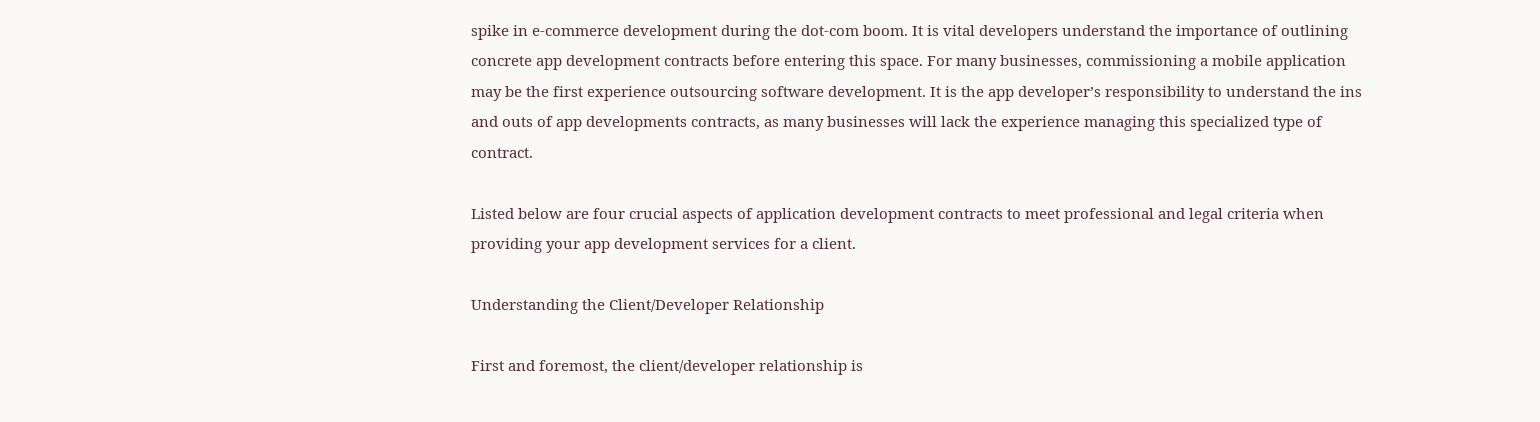spike in e-commerce development during the dot-com boom. It is vital developers understand the importance of outlining concrete app development contracts before entering this space. For many businesses, commissioning a mobile application may be the first experience outsourcing software development. It is the app developer’s responsibility to understand the ins and outs of app developments contracts, as many businesses will lack the experience managing this specialized type of contract.

Listed below are four crucial aspects of application development contracts to meet professional and legal criteria when providing your app development services for a client.

Understanding the Client/Developer Relationship

First and foremost, the client/developer relationship is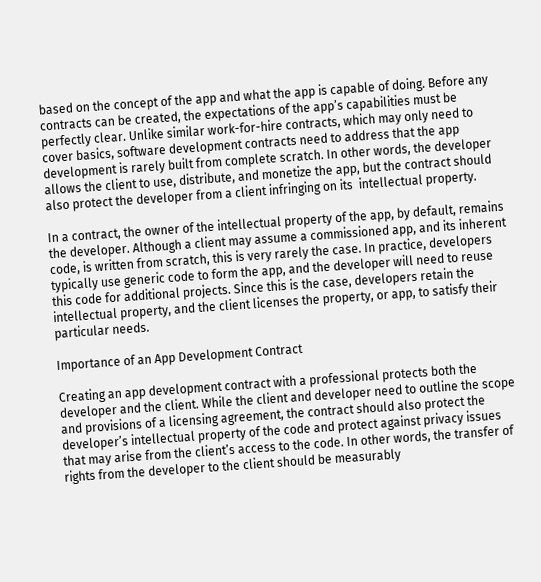based on the concept of the app and what the app is capable of doing. Before any contracts can be created, the expectations of the app’s capabilities must be perfectly clear. Unlike similar work-for-hire contracts, which may only need to cover basics, software development contracts need to address that the app development is rarely built from complete scratch. In other words, the developer allows the client to use, distribute, and monetize the app, but the contract should also protect the developer from a client infringing on its  intellectual property.

In a contract, the owner of the intellectual property of the app, by default, remains the developer. Although a client may assume a commissioned app, and its inherent code, is written from scratch, this is very rarely the case. In practice, developers typically use generic code to form the app, and the developer will need to reuse this code for additional projects. Since this is the case, developers retain the intellectual property, and the client licenses the property, or app, to satisfy their particular needs.

Importance of an App Development Contract

Creating an app development contract with a professional protects both the developer and the client. While the client and developer need to outline the scope and provisions of a licensing agreement, the contract should also protect the developer’s intellectual property of the code and protect against privacy issues that may arise from the client’s access to the code. In other words, the transfer of rights from the developer to the client should be measurably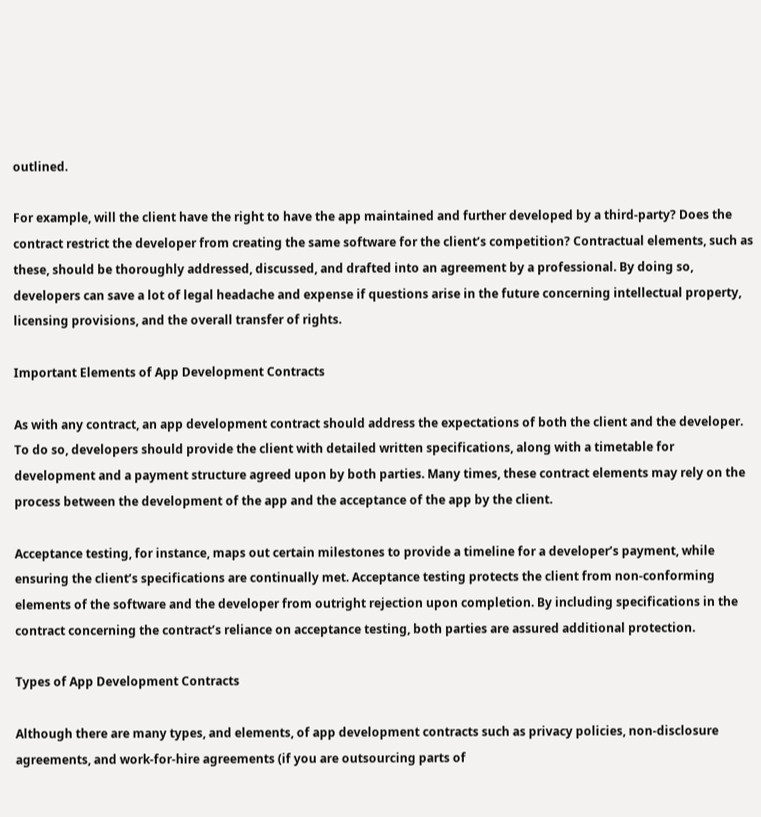outlined.

For example, will the client have the right to have the app maintained and further developed by a third-party? Does the contract restrict the developer from creating the same software for the client’s competition? Contractual elements, such as these, should be thoroughly addressed, discussed, and drafted into an agreement by a professional. By doing so, developers can save a lot of legal headache and expense if questions arise in the future concerning intellectual property, licensing provisions, and the overall transfer of rights.

Important Elements of App Development Contracts

As with any contract, an app development contract should address the expectations of both the client and the developer. To do so, developers should provide the client with detailed written specifications, along with a timetable for development and a payment structure agreed upon by both parties. Many times, these contract elements may rely on the process between the development of the app and the acceptance of the app by the client.

Acceptance testing, for instance, maps out certain milestones to provide a timeline for a developer’s payment, while ensuring the client’s specifications are continually met. Acceptance testing protects the client from non-conforming elements of the software and the developer from outright rejection upon completion. By including specifications in the contract concerning the contract’s reliance on acceptance testing, both parties are assured additional protection.

Types of App Development Contracts

Although there are many types, and elements, of app development contracts such as privacy policies, non-disclosure agreements, and work-for-hire agreements (if you are outsourcing parts of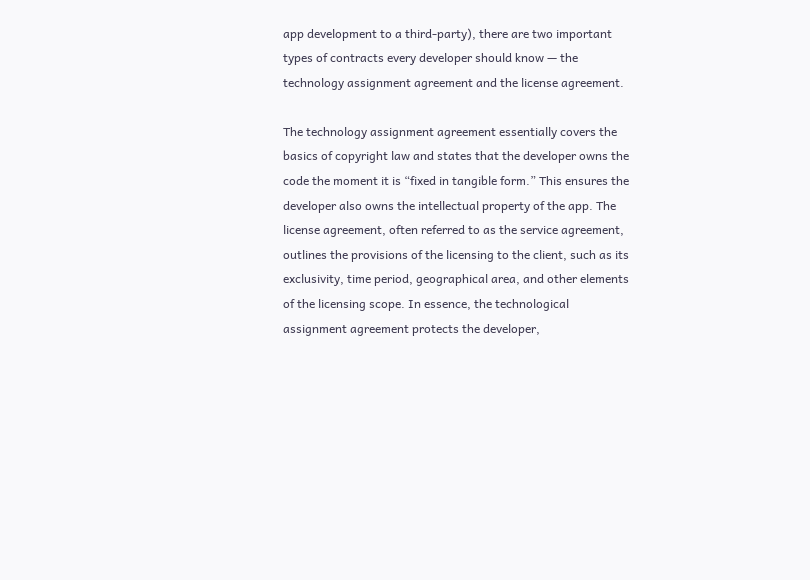app development to a third-party), there are two important types of contracts every developer should know — the technology assignment agreement and the license agreement.

The technology assignment agreement essentially covers the basics of copyright law and states that the developer owns the code the moment it is “fixed in tangible form.” This ensures the developer also owns the intellectual property of the app. The license agreement, often referred to as the service agreement, outlines the provisions of the licensing to the client, such as its exclusivity, time period, geographical area, and other elements of the licensing scope. In essence, the technological assignment agreement protects the developer,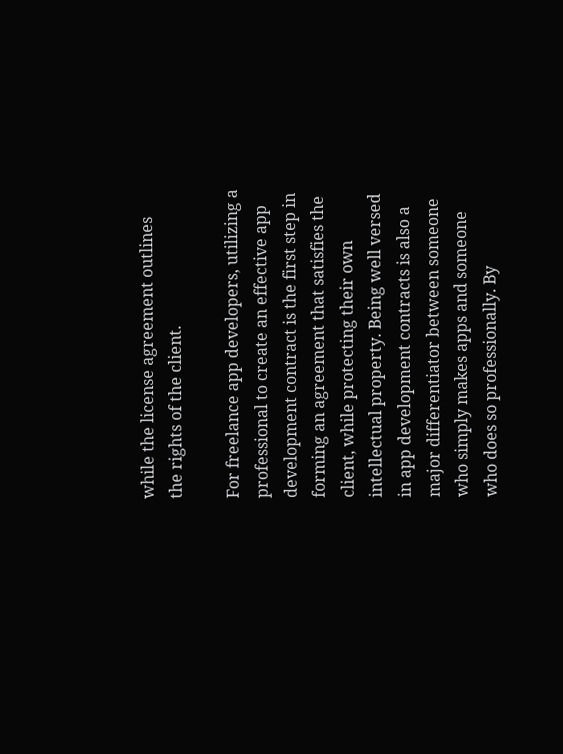while the license agreement outlines the rights of the client.

For freelance app developers, utilizing a professional to create an effective app development contract is the first step in forming an agreement that satisfies the client, while protecting their own intellectual property. Being well versed in app development contracts is also a major differentiator between someone who simply makes apps and someone who does so professionally. By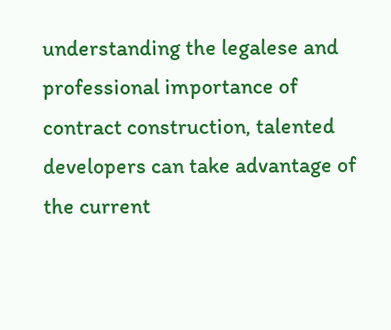understanding the legalese and professional importance of contract construction, talented developers can take advantage of the current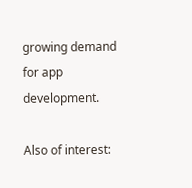growing demand for app development.

Also of interest: